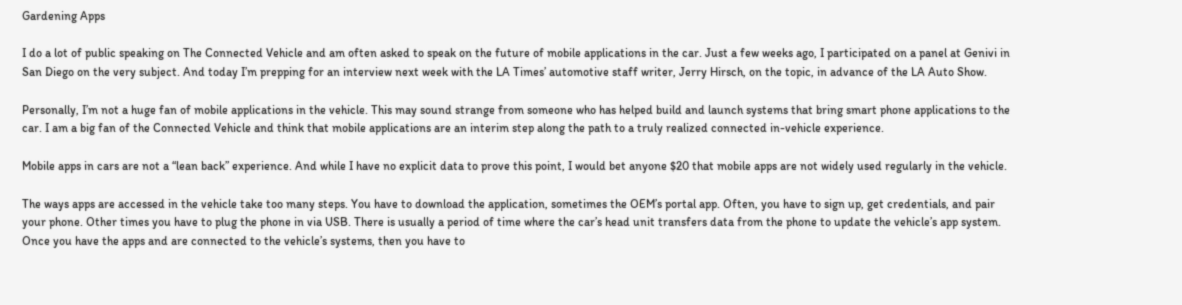Gardening Apps

I do a lot of public speaking on The Connected Vehicle and am often asked to speak on the future of mobile applications in the car. Just a few weeks ago, I participated on a panel at Genivi in San Diego on the very subject. And today I’m prepping for an interview next week with the LA Times’ automotive staff writer, Jerry Hirsch, on the topic, in advance of the LA Auto Show.

Personally, I’m not a huge fan of mobile applications in the vehicle. This may sound strange from someone who has helped build and launch systems that bring smart phone applications to the car. I am a big fan of the Connected Vehicle and think that mobile applications are an interim step along the path to a truly realized connected in-vehicle experience.

Mobile apps in cars are not a “lean back” experience. And while I have no explicit data to prove this point, I would bet anyone $20 that mobile apps are not widely used regularly in the vehicle.

The ways apps are accessed in the vehicle take too many steps. You have to download the application, sometimes the OEM’s portal app. Often, you have to sign up, get credentials, and pair your phone. Other times you have to plug the phone in via USB. There is usually a period of time where the car’s head unit transfers data from the phone to update the vehicle’s app system. Once you have the apps and are connected to the vehicle’s systems, then you have to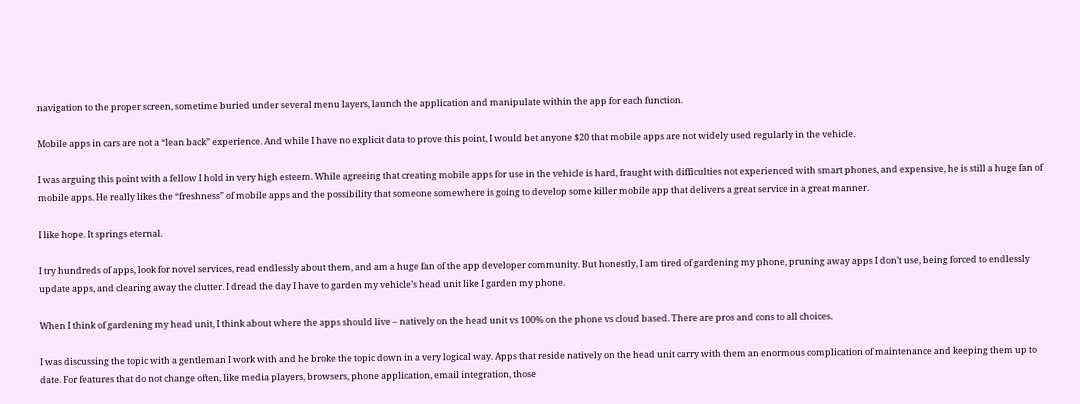navigation to the proper screen, sometime buried under several menu layers, launch the application and manipulate within the app for each function.

Mobile apps in cars are not a “lean back” experience. And while I have no explicit data to prove this point, I would bet anyone $20 that mobile apps are not widely used regularly in the vehicle.

I was arguing this point with a fellow I hold in very high esteem. While agreeing that creating mobile apps for use in the vehicle is hard, fraught with difficulties not experienced with smart phones, and expensive, he is still a huge fan of mobile apps. He really likes the “freshness” of mobile apps and the possibility that someone somewhere is going to develop some killer mobile app that delivers a great service in a great manner.

I like hope. It springs eternal.

I try hundreds of apps, look for novel services, read endlessly about them, and am a huge fan of the app developer community. But honestly, I am tired of gardening my phone, pruning away apps I don’t use, being forced to endlessly update apps, and clearing away the clutter. I dread the day I have to garden my vehicle’s head unit like I garden my phone.

When I think of gardening my head unit, I think about where the apps should live – natively on the head unit vs 100% on the phone vs cloud based. There are pros and cons to all choices.

I was discussing the topic with a gentleman I work with and he broke the topic down in a very logical way. Apps that reside natively on the head unit carry with them an enormous complication of maintenance and keeping them up to date. For features that do not change often, like media players, browsers, phone application, email integration, those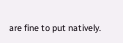are fine to put natively.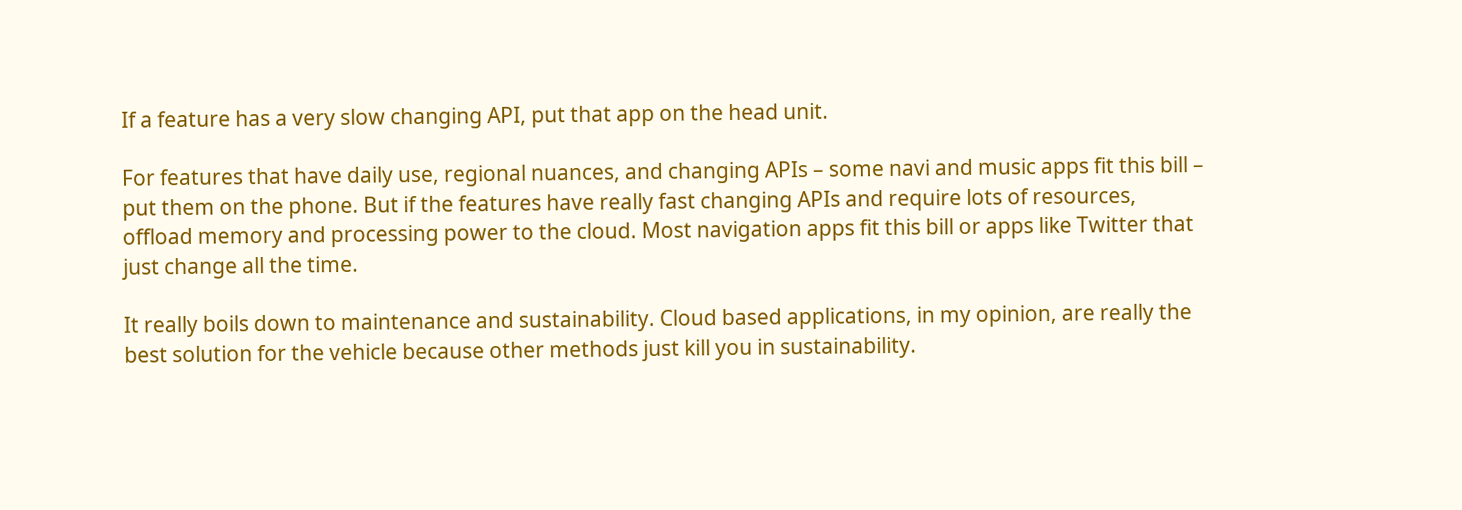If a feature has a very slow changing API, put that app on the head unit.

For features that have daily use, regional nuances, and changing APIs – some navi and music apps fit this bill – put them on the phone. But if the features have really fast changing APIs and require lots of resources, offload memory and processing power to the cloud. Most navigation apps fit this bill or apps like Twitter that just change all the time.

It really boils down to maintenance and sustainability. Cloud based applications, in my opinion, are really the best solution for the vehicle because other methods just kill you in sustainability.